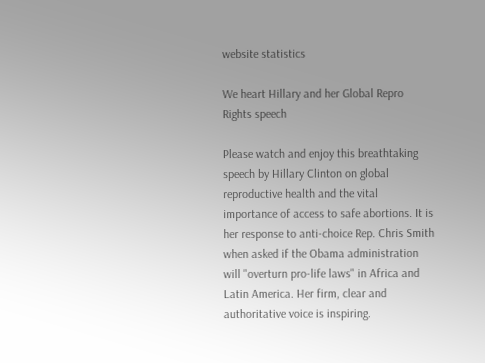website statistics

We heart Hillary and her Global Repro Rights speech

Please watch and enjoy this breathtaking speech by Hillary Clinton on global reproductive health and the vital importance of access to safe abortions. It is her response to anti-choice Rep. Chris Smith when asked if the Obama administration will "overturn pro-life laws" in Africa and Latin America. Her firm, clear and authoritative voice is inspiring.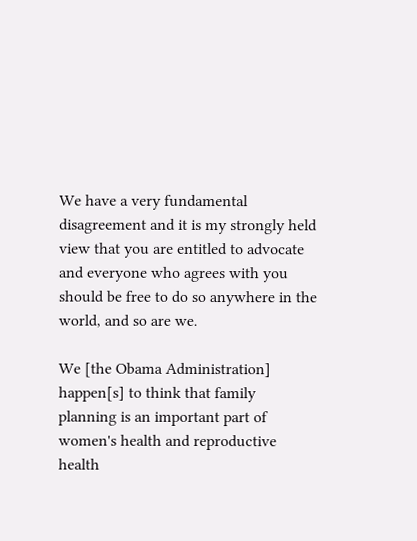We have a very fundamental disagreement and it is my strongly held view that you are entitled to advocate and everyone who agrees with you should be free to do so anywhere in the world, and so are we.

We [the Obama Administration] happen[s] to think that family planning is an important part of women's health and reproductive health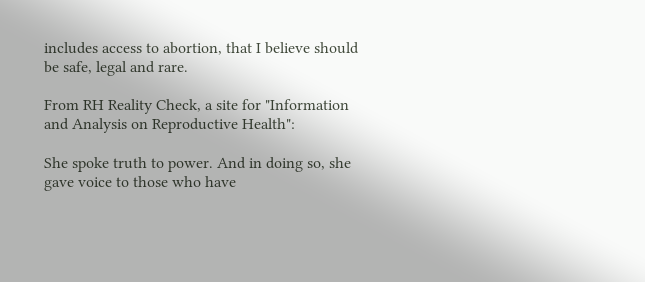includes access to abortion, that I believe should be safe, legal and rare.

From RH Reality Check, a site for "Information and Analysis on Reproductive Health":

She spoke truth to power. And in doing so, she gave voice to those who have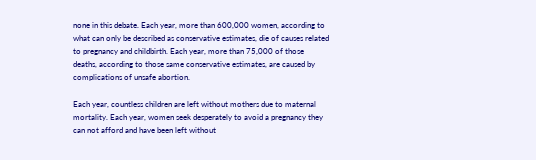none in this debate. Each year, more than 600,000 women, according to what can only be described as conservative estimates, die of causes related to pregnancy and childbirth. Each year, more than 75,000 of those deaths, according to those same conservative estimates, are caused by complications of unsafe abortion.

Each year, countless children are left without mothers due to maternal mortality. Each year, women seek desperately to avoid a pregnancy they can not afford and have been left without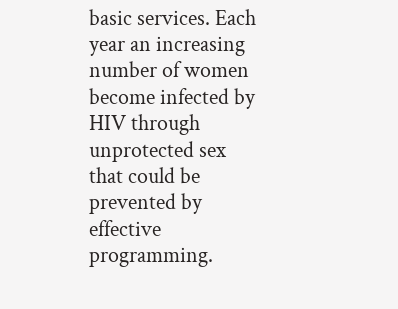basic services. Each year an increasing number of women become infected by HIV through unprotected sex that could be prevented by effective programming.